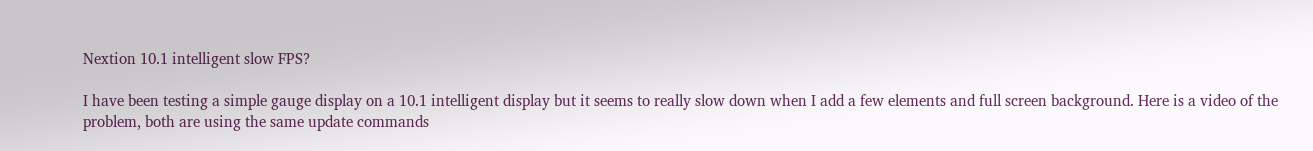Nextion 10.1 intelligent slow FPS?

I have been testing a simple gauge display on a 10.1 intelligent display but it seems to really slow down when I add a few elements and full screen background. Here is a video of the problem, both are using the same update commands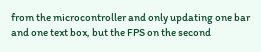from the microcontroller and only updating one bar and one text box, but the FPS on the second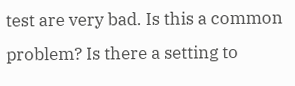test are very bad. Is this a common problem? Is there a setting to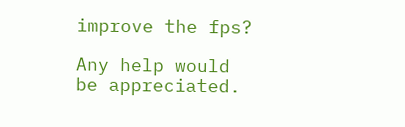improve the fps?

Any help would be appreciated.